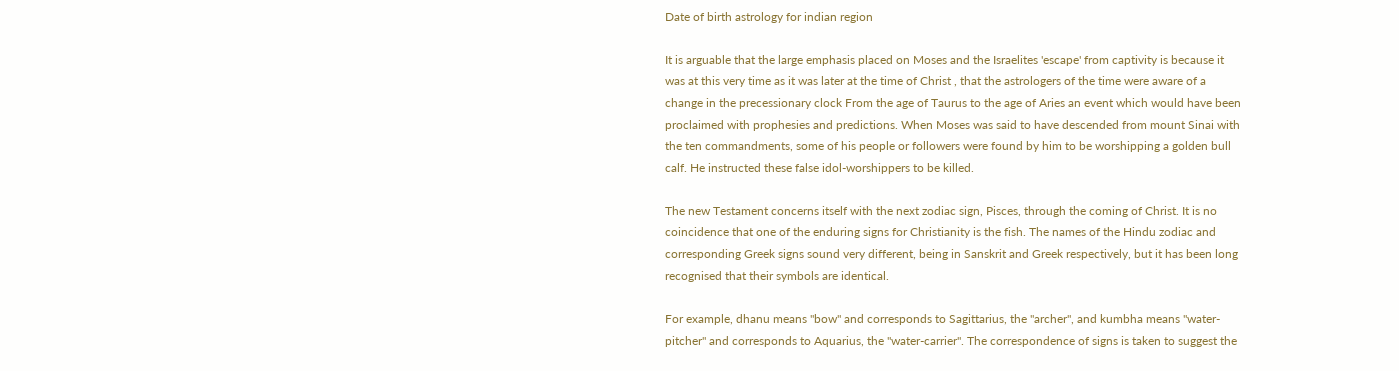Date of birth astrology for indian region

It is arguable that the large emphasis placed on Moses and the Israelites 'escape' from captivity is because it was at this very time as it was later at the time of Christ , that the astrologers of the time were aware of a change in the precessionary clock From the age of Taurus to the age of Aries an event which would have been proclaimed with prophesies and predictions. When Moses was said to have descended from mount Sinai with the ten commandments, some of his people or followers were found by him to be worshipping a golden bull calf. He instructed these false idol-worshippers to be killed.

The new Testament concerns itself with the next zodiac sign, Pisces, through the coming of Christ. It is no coincidence that one of the enduring signs for Christianity is the fish. The names of the Hindu zodiac and corresponding Greek signs sound very different, being in Sanskrit and Greek respectively, but it has been long recognised that their symbols are identical.

For example, dhanu means "bow" and corresponds to Sagittarius, the "archer", and kumbha means "water-pitcher" and corresponds to Aquarius, the "water-carrier". The correspondence of signs is taken to suggest the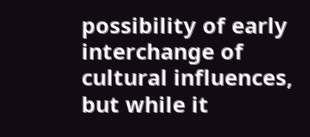possibility of early interchange of cultural influences, but while it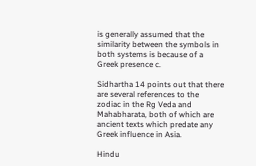is generally assumed that the similarity between the symbols in both systems is because of a Greek presence c.

Sidhartha 14 points out that there are several references to the zodiac in the Rg Veda and Mahabharata, both of which are ancient texts which predate any Greek influence in Asia.

Hindu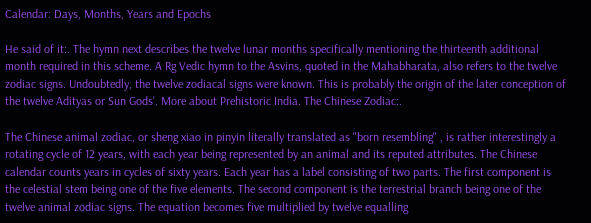Calendar: Days, Months, Years and Epochs

He said of it:. The hymn next describes the twelve lunar months specifically mentioning the thirteenth additional month required in this scheme. A Rg Vedic hymn to the Asvins, quoted in the Mahabharata, also refers to the twelve zodiac signs. Undoubtedly, the twelve zodiacal signs were known. This is probably the origin of the later conception of the twelve Adityas or Sun Gods'. More about Prehistoric India. The Chinese Zodiac:.

The Chinese animal zodiac, or sheng xiao in pinyin literally translated as "born resembling" , is rather interestingly a rotating cycle of 12 years, with each year being represented by an animal and its reputed attributes. The Chinese calendar counts years in cycles of sixty years. Each year has a label consisting of two parts. The first component is the celestial stem being one of the five elements. The second component is the terrestrial branch being one of the twelve animal zodiac signs. The equation becomes five multiplied by twelve equalling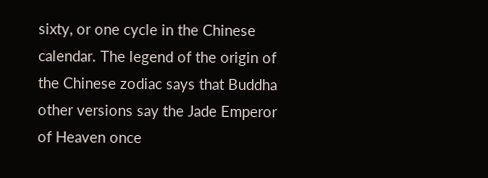sixty, or one cycle in the Chinese calendar. The legend of the origin of the Chinese zodiac says that Buddha other versions say the Jade Emperor of Heaven once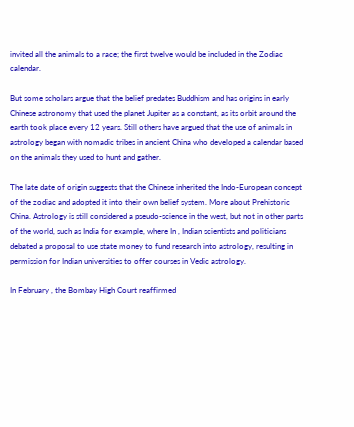invited all the animals to a race; the first twelve would be included in the Zodiac calendar.

But some scholars argue that the belief predates Buddhism and has origins in early Chinese astronomy that used the planet Jupiter as a constant, as its orbit around the earth took place every 12 years. Still others have argued that the use of animals in astrology began with nomadic tribes in ancient China who developed a calendar based on the animals they used to hunt and gather.

The late date of origin suggests that the Chinese inherited the Indo-European concept of the zodiac and adopted it into their own belief system. More about Prehistoric China. Astrology is still considered a pseudo-science in the west, but not in other parts of the world, such as India for example, where In , Indian scientists and politicians debated a proposal to use state money to fund research into astrology, resulting in permission for Indian universities to offer courses in Vedic astrology.

In February , the Bombay High Court reaffirmed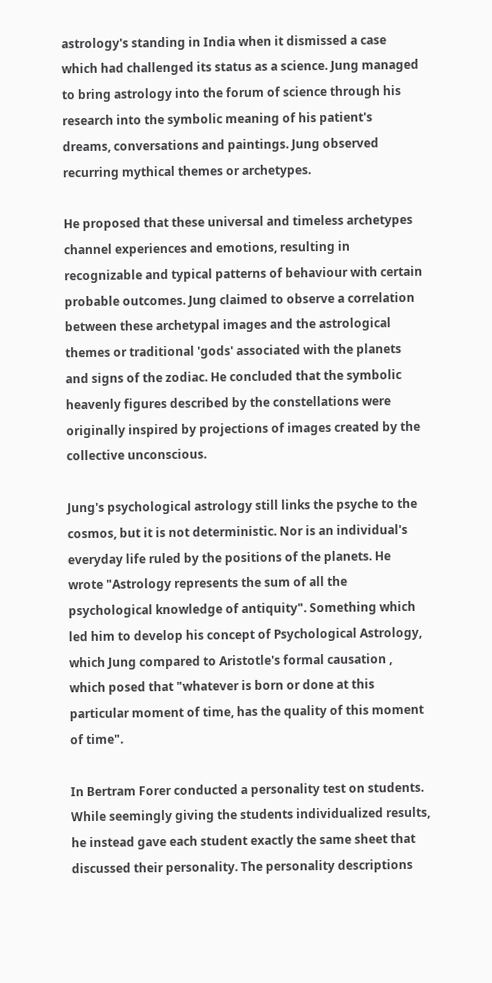astrology's standing in India when it dismissed a case which had challenged its status as a science. Jung managed to bring astrology into the forum of science through his research into the symbolic meaning of his patient's dreams, conversations and paintings. Jung observed recurring mythical themes or archetypes.

He proposed that these universal and timeless archetypes channel experiences and emotions, resulting in recognizable and typical patterns of behaviour with certain probable outcomes. Jung claimed to observe a correlation between these archetypal images and the astrological themes or traditional 'gods' associated with the planets and signs of the zodiac. He concluded that the symbolic heavenly figures described by the constellations were originally inspired by projections of images created by the collective unconscious.

Jung's psychological astrology still links the psyche to the cosmos, but it is not deterministic. Nor is an individual's everyday life ruled by the positions of the planets. He wrote "Astrology represents the sum of all the psychological knowledge of antiquity". Something which led him to develop his concept of Psychological Astrology, which Jung compared to Aristotle's formal causation , which posed that "whatever is born or done at this particular moment of time, has the quality of this moment of time".

In Bertram Forer conducted a personality test on students. While seemingly giving the students individualized results, he instead gave each student exactly the same sheet that discussed their personality. The personality descriptions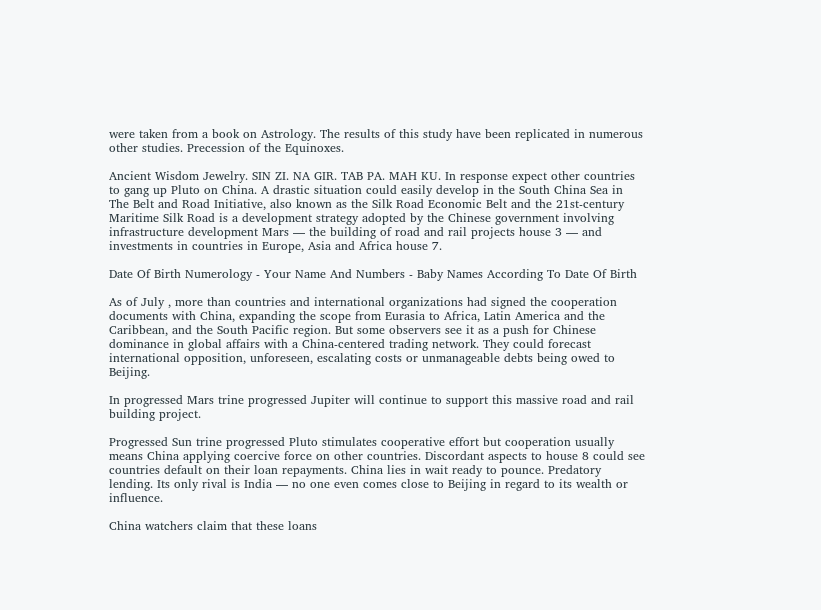were taken from a book on Astrology. The results of this study have been replicated in numerous other studies. Precession of the Equinoxes.

Ancient Wisdom Jewelry. SIN ZI. NA GIR. TAB PA. MAH KU. In response expect other countries to gang up Pluto on China. A drastic situation could easily develop in the South China Sea in The Belt and Road Initiative, also known as the Silk Road Economic Belt and the 21st-century Maritime Silk Road is a development strategy adopted by the Chinese government involving infrastructure development Mars — the building of road and rail projects house 3 — and investments in countries in Europe, Asia and Africa house 7.

Date Of Birth Numerology - Your Name And Numbers - Baby Names According To Date Of Birth

As of July , more than countries and international organizations had signed the cooperation documents with China, expanding the scope from Eurasia to Africa, Latin America and the Caribbean, and the South Pacific region. But some observers see it as a push for Chinese dominance in global affairs with a China-centered trading network. They could forecast international opposition, unforeseen, escalating costs or unmanageable debts being owed to Beijing.

In progressed Mars trine progressed Jupiter will continue to support this massive road and rail building project.

Progressed Sun trine progressed Pluto stimulates cooperative effort but cooperation usually means China applying coercive force on other countries. Discordant aspects to house 8 could see countries default on their loan repayments. China lies in wait ready to pounce. Predatory lending. Its only rival is India — no one even comes close to Beijing in regard to its wealth or influence.

China watchers claim that these loans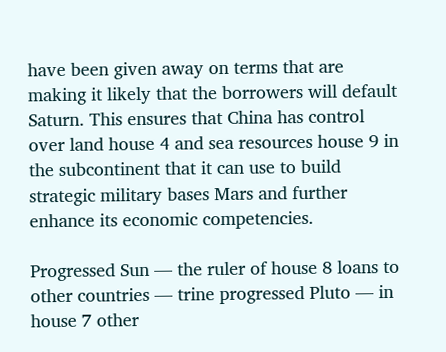have been given away on terms that are making it likely that the borrowers will default Saturn. This ensures that China has control over land house 4 and sea resources house 9 in the subcontinent that it can use to build strategic military bases Mars and further enhance its economic competencies.

Progressed Sun — the ruler of house 8 loans to other countries — trine progressed Pluto — in house 7 other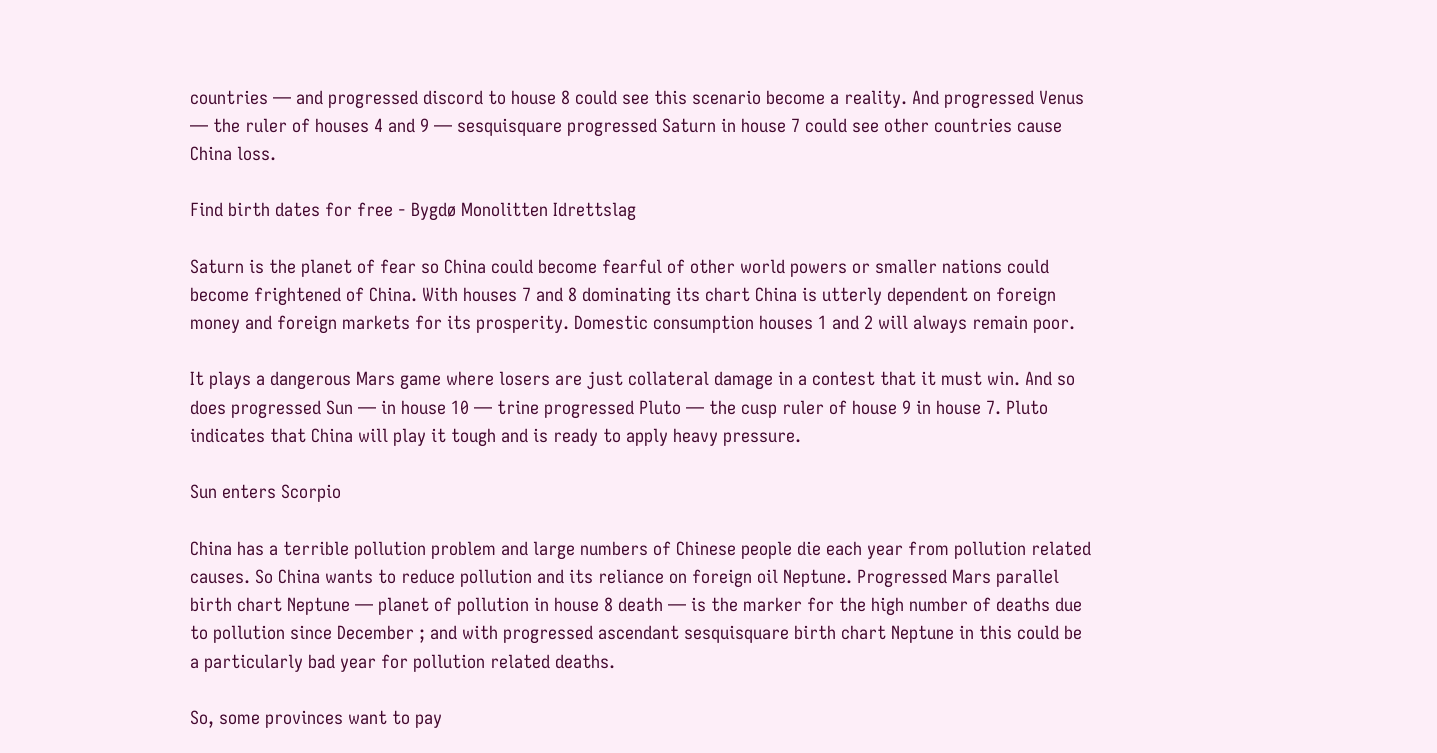countries — and progressed discord to house 8 could see this scenario become a reality. And progressed Venus — the ruler of houses 4 and 9 — sesquisquare progressed Saturn in house 7 could see other countries cause China loss.

Find birth dates for free - Bygdø Monolitten Idrettslag

Saturn is the planet of fear so China could become fearful of other world powers or smaller nations could become frightened of China. With houses 7 and 8 dominating its chart China is utterly dependent on foreign money and foreign markets for its prosperity. Domestic consumption houses 1 and 2 will always remain poor.

It plays a dangerous Mars game where losers are just collateral damage in a contest that it must win. And so does progressed Sun — in house 10 — trine progressed Pluto — the cusp ruler of house 9 in house 7. Pluto indicates that China will play it tough and is ready to apply heavy pressure.

Sun enters Scorpio

China has a terrible pollution problem and large numbers of Chinese people die each year from pollution related causes. So China wants to reduce pollution and its reliance on foreign oil Neptune. Progressed Mars parallel birth chart Neptune — planet of pollution in house 8 death — is the marker for the high number of deaths due to pollution since December ; and with progressed ascendant sesquisquare birth chart Neptune in this could be a particularly bad year for pollution related deaths.

So, some provinces want to pay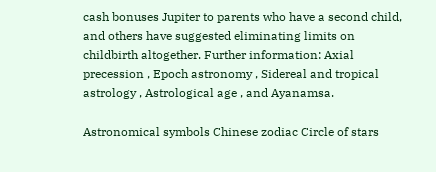cash bonuses Jupiter to parents who have a second child, and others have suggested eliminating limits on childbirth altogether. Further information: Axial precession , Epoch astronomy , Sidereal and tropical astrology , Astrological age , and Ayanamsa.

Astronomical symbols Chinese zodiac Circle of stars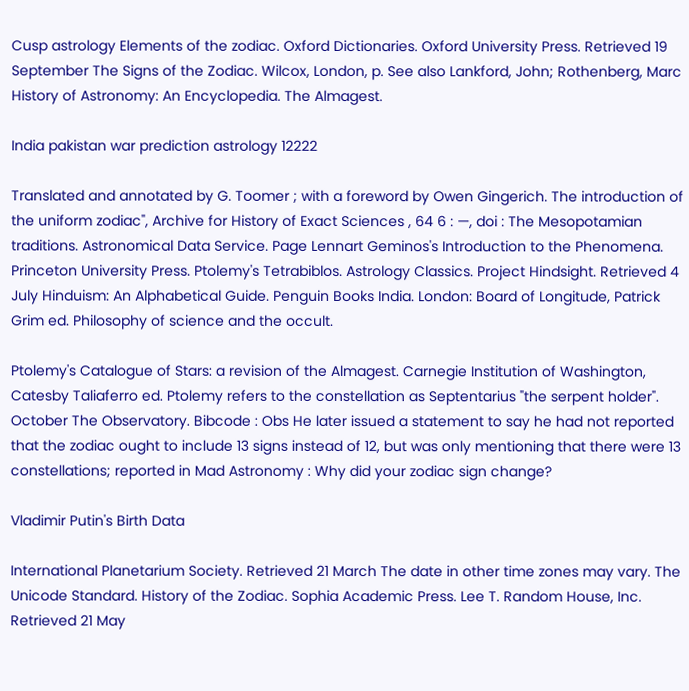Cusp astrology Elements of the zodiac. Oxford Dictionaries. Oxford University Press. Retrieved 19 September The Signs of the Zodiac. Wilcox, London, p. See also Lankford, John; Rothenberg, Marc History of Astronomy: An Encyclopedia. The Almagest.

India pakistan war prediction astrology 12222

Translated and annotated by G. Toomer ; with a foreword by Owen Gingerich. The introduction of the uniform zodiac", Archive for History of Exact Sciences , 64 6 : —, doi : The Mesopotamian traditions. Astronomical Data Service. Page Lennart Geminos's Introduction to the Phenomena. Princeton University Press. Ptolemy's Tetrabiblos. Astrology Classics. Project Hindsight. Retrieved 4 July Hinduism: An Alphabetical Guide. Penguin Books India. London: Board of Longitude, Patrick Grim ed. Philosophy of science and the occult.

Ptolemy's Catalogue of Stars: a revision of the Almagest. Carnegie Institution of Washington, Catesby Taliaferro ed. Ptolemy refers to the constellation as Septentarius "the serpent holder". October The Observatory. Bibcode : Obs He later issued a statement to say he had not reported that the zodiac ought to include 13 signs instead of 12, but was only mentioning that there were 13 constellations; reported in Mad Astronomy : Why did your zodiac sign change?

Vladimir Putin's Birth Data

International Planetarium Society. Retrieved 21 March The date in other time zones may vary. The Unicode Standard. History of the Zodiac. Sophia Academic Press. Lee T. Random House, Inc. Retrieved 21 May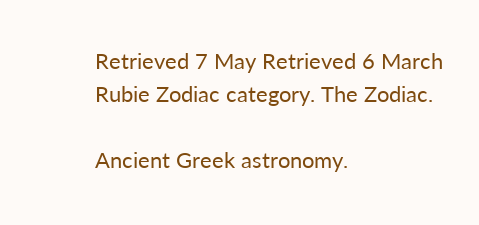Retrieved 7 May Retrieved 6 March Rubie Zodiac category. The Zodiac.

Ancient Greek astronomy.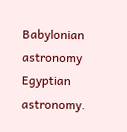Babylonian astronomy Egyptian astronomy.